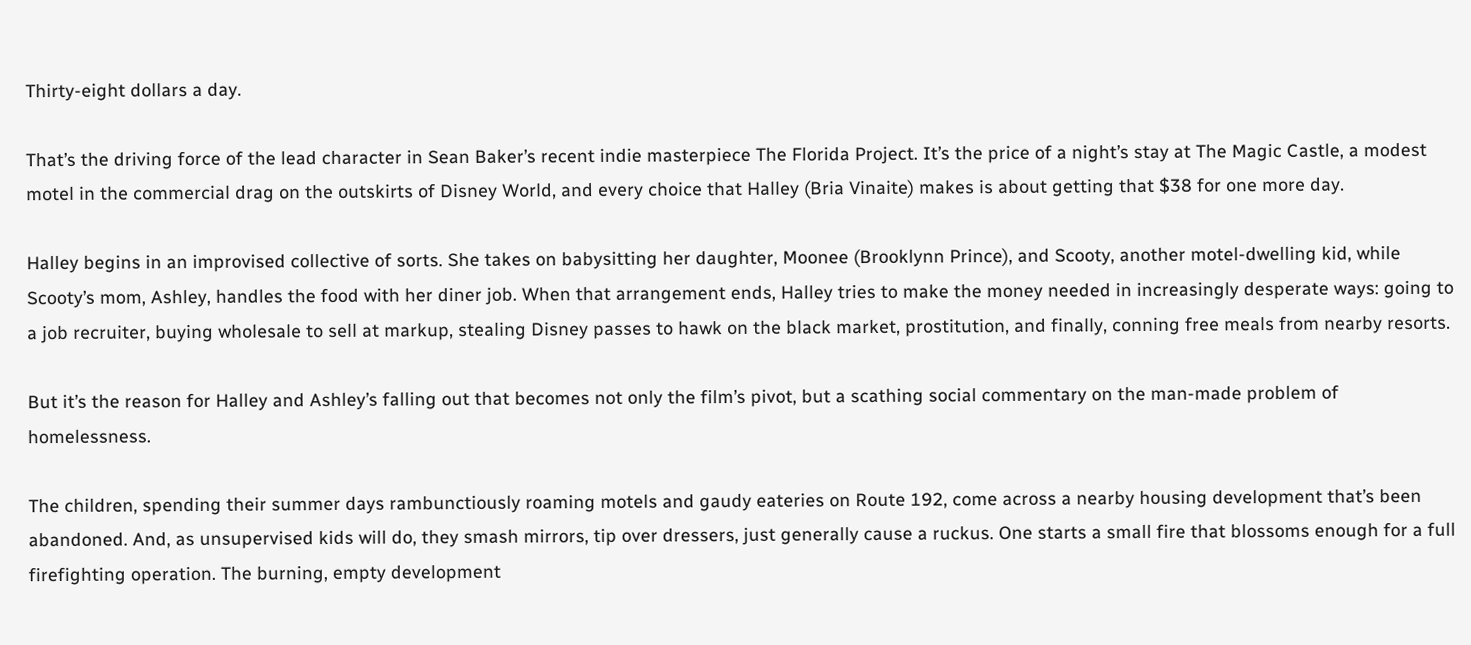Thirty-eight dollars a day.

That’s the driving force of the lead character in Sean Baker’s recent indie masterpiece The Florida Project. It’s the price of a night’s stay at The Magic Castle, a modest motel in the commercial drag on the outskirts of Disney World, and every choice that Halley (Bria Vinaite) makes is about getting that $38 for one more day.

Halley begins in an improvised collective of sorts. She takes on babysitting her daughter, Moonee (Brooklynn Prince), and Scooty, another motel-dwelling kid, while Scooty’s mom, Ashley, handles the food with her diner job. When that arrangement ends, Halley tries to make the money needed in increasingly desperate ways: going to a job recruiter, buying wholesale to sell at markup, stealing Disney passes to hawk on the black market, prostitution, and finally, conning free meals from nearby resorts.

But it’s the reason for Halley and Ashley’s falling out that becomes not only the film’s pivot, but a scathing social commentary on the man-made problem of homelessness.

The children, spending their summer days rambunctiously roaming motels and gaudy eateries on Route 192, come across a nearby housing development that’s been abandoned. And, as unsupervised kids will do, they smash mirrors, tip over dressers, just generally cause a ruckus. One starts a small fire that blossoms enough for a full firefighting operation. The burning, empty development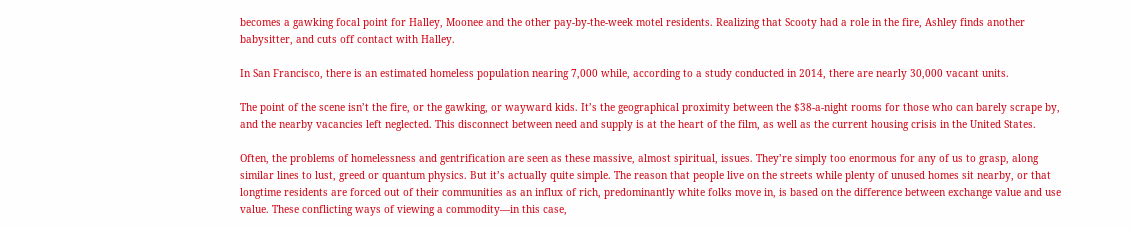becomes a gawking focal point for Halley, Moonee and the other pay-by-the-week motel residents. Realizing that Scooty had a role in the fire, Ashley finds another babysitter, and cuts off contact with Halley.

In San Francisco, there is an estimated homeless population nearing 7,000 while, according to a study conducted in 2014, there are nearly 30,000 vacant units.

The point of the scene isn’t the fire, or the gawking, or wayward kids. It’s the geographical proximity between the $38-a-night rooms for those who can barely scrape by, and the nearby vacancies left neglected. This disconnect between need and supply is at the heart of the film, as well as the current housing crisis in the United States.

Often, the problems of homelessness and gentrification are seen as these massive, almost spiritual, issues. They’re simply too enormous for any of us to grasp, along similar lines to lust, greed or quantum physics. But it’s actually quite simple. The reason that people live on the streets while plenty of unused homes sit nearby, or that longtime residents are forced out of their communities as an influx of rich, predominantly white folks move in, is based on the difference between exchange value and use value. These conflicting ways of viewing a commodity—in this case,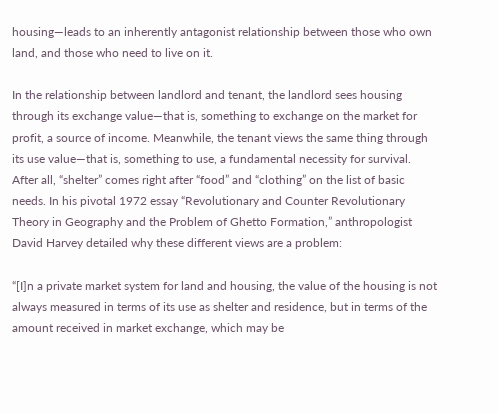housing—leads to an inherently antagonist relationship between those who own land, and those who need to live on it.

In the relationship between landlord and tenant, the landlord sees housing through its exchange value—that is, something to exchange on the market for profit, a source of income. Meanwhile, the tenant views the same thing through its use value—that is, something to use, a fundamental necessity for survival. After all, “shelter” comes right after “food” and “clothing” on the list of basic needs. In his pivotal 1972 essay “Revolutionary and Counter Revolutionary Theory in Geography and the Problem of Ghetto Formation,” anthropologist David Harvey detailed why these different views are a problem:

“[I]n a private market system for land and housing, the value of the housing is not always measured in terms of its use as shelter and residence, but in terms of the amount received in market exchange, which may be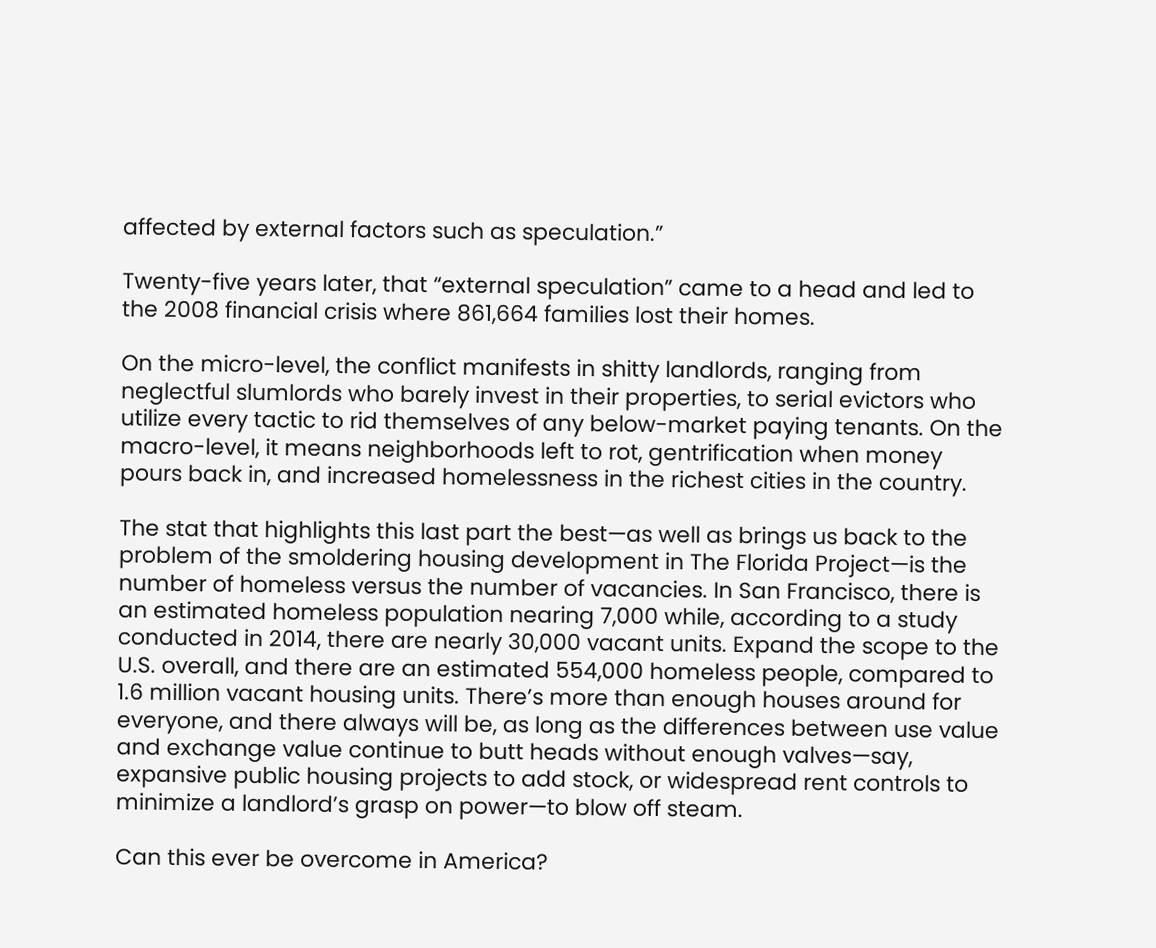affected by external factors such as speculation.”

Twenty-five years later, that “external speculation” came to a head and led to the 2008 financial crisis where 861,664 families lost their homes.

On the micro-level, the conflict manifests in shitty landlords, ranging from neglectful slumlords who barely invest in their properties, to serial evictors who utilize every tactic to rid themselves of any below-market paying tenants. On the macro-level, it means neighborhoods left to rot, gentrification when money pours back in, and increased homelessness in the richest cities in the country.

The stat that highlights this last part the best—as well as brings us back to the problem of the smoldering housing development in The Florida Project—is the number of homeless versus the number of vacancies. In San Francisco, there is an estimated homeless population nearing 7,000 while, according to a study conducted in 2014, there are nearly 30,000 vacant units. Expand the scope to the U.S. overall, and there are an estimated 554,000 homeless people, compared to 1.6 million vacant housing units. There’s more than enough houses around for everyone, and there always will be, as long as the differences between use value and exchange value continue to butt heads without enough valves—say, expansive public housing projects to add stock, or widespread rent controls to minimize a landlord’s grasp on power—to blow off steam.

Can this ever be overcome in America?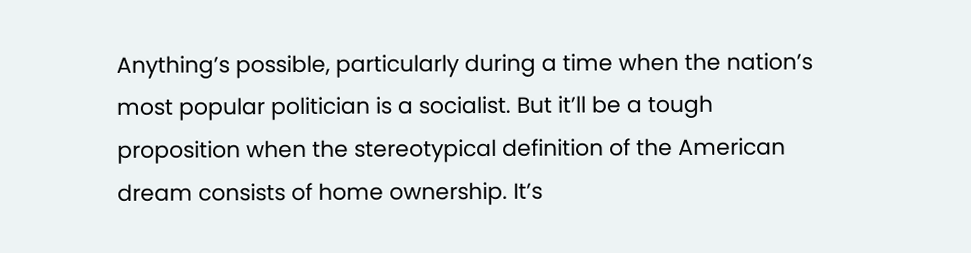Anything’s possible, particularly during a time when the nation’s most popular politician is a socialist. But it’ll be a tough proposition when the stereotypical definition of the American dream consists of home ownership. It’s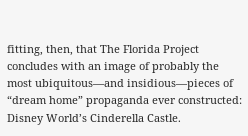fitting, then, that The Florida Project concludes with an image of probably the most ubiquitous—and insidious—pieces of “dream home” propaganda ever constructed: Disney World’s Cinderella Castle.